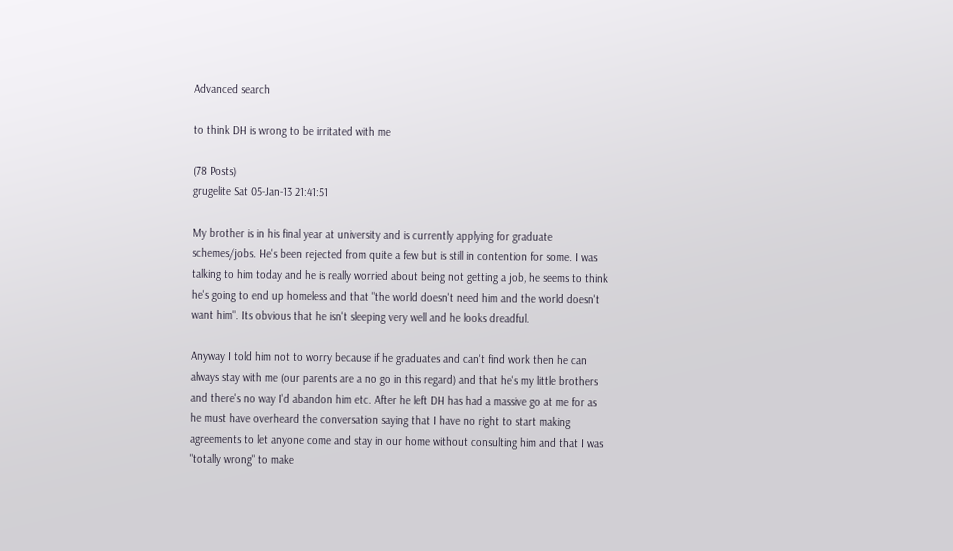Advanced search

to think DH is wrong to be irritated with me

(78 Posts)
grugelite Sat 05-Jan-13 21:41:51

My brother is in his final year at university and is currently applying for graduate schemes/jobs. He's been rejected from quite a few but is still in contention for some. I was talking to him today and he is really worried about being not getting a job, he seems to think he's going to end up homeless and that "the world doesn't need him and the world doesn't want him". Its obvious that he isn't sleeping very well and he looks dreadful.

Anyway I told him not to worry because if he graduates and can't find work then he can always stay with me (our parents are a no go in this regard) and that he's my little brothers and there's no way I'd abandon him etc. After he left DH has had a massive go at me for as he must have overheard the conversation saying that I have no right to start making agreements to let anyone come and stay in our home without consulting him and that I was "totally wrong" to make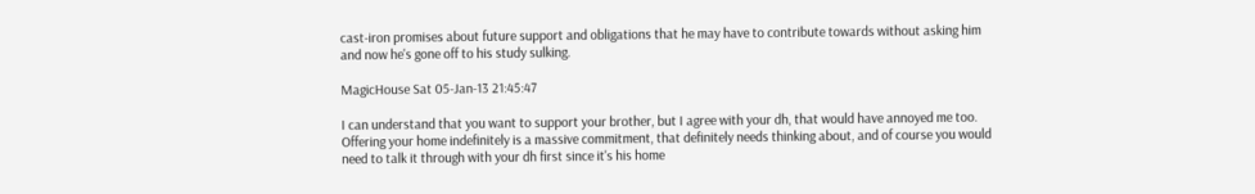cast-iron promises about future support and obligations that he may have to contribute towards without asking him and now he's gone off to his study sulking.

MagicHouse Sat 05-Jan-13 21:45:47

I can understand that you want to support your brother, but I agree with your dh, that would have annoyed me too. Offering your home indefinitely is a massive commitment, that definitely needs thinking about, and of course you would need to talk it through with your dh first since it's his home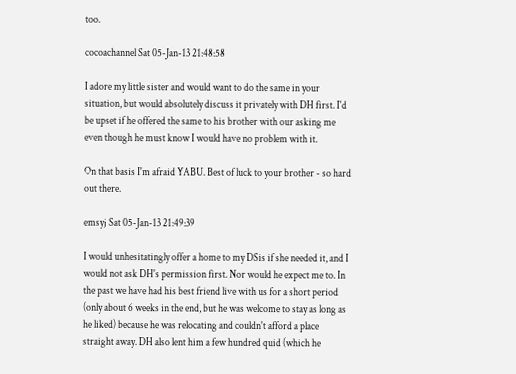too.

cocoachannel Sat 05-Jan-13 21:48:58

I adore my little sister and would want to do the same in your situation, but would absolutely discuss it privately with DH first. I'd be upset if he offered the same to his brother with our asking me even though he must know I would have no problem with it.

On that basis I'm afraid YABU. Best of luck to your brother - so hard out there.

emsyj Sat 05-Jan-13 21:49:39

I would unhesitatingly offer a home to my DSis if she needed it, and I would not ask DH's permission first. Nor would he expect me to. In the past we have had his best friend live with us for a short period (only about 6 weeks in the end, but he was welcome to stay as long as he liked) because he was relocating and couldn't afford a place straight away. DH also lent him a few hundred quid (which he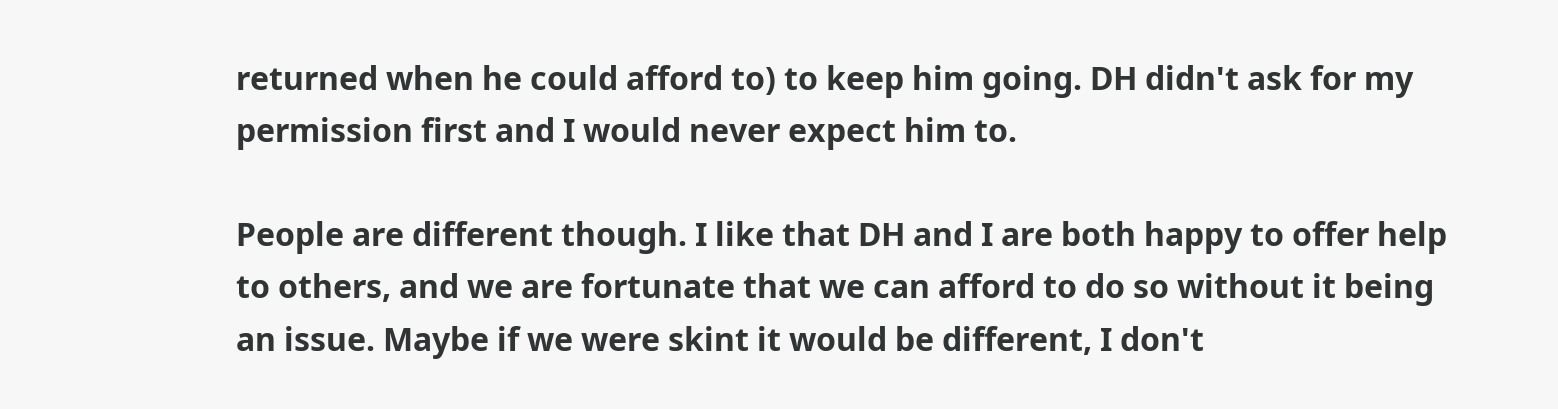returned when he could afford to) to keep him going. DH didn't ask for my permission first and I would never expect him to.

People are different though. I like that DH and I are both happy to offer help to others, and we are fortunate that we can afford to do so without it being an issue. Maybe if we were skint it would be different, I don't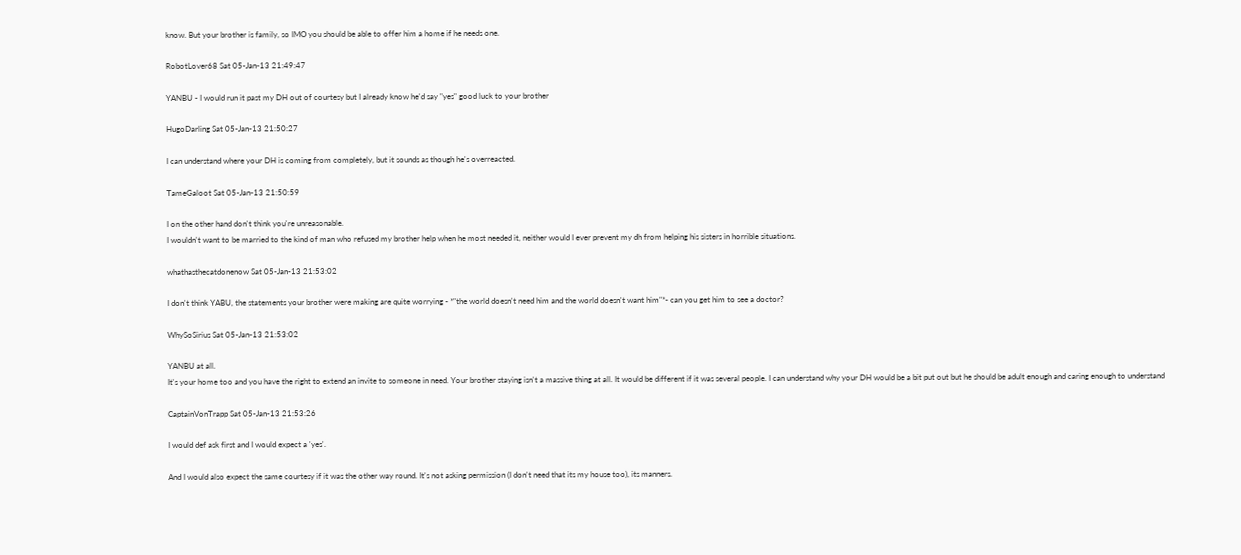know. But your brother is family, so IMO you should be able to offer him a home if he needs one.

RobotLover68 Sat 05-Jan-13 21:49:47

YANBU - I would run it past my DH out of courtesy but I already know he'd say "yes" good luck to your brother

HugoDarling Sat 05-Jan-13 21:50:27

I can understand where your DH is coming from completely, but it sounds as though he's overreacted.

TameGaloot Sat 05-Jan-13 21:50:59

I on the other hand don't think you're unreasonable.
I wouldn't want to be married to the kind of man who refused my brother help when he most needed it, neither would I ever prevent my dh from helping his sisters in horrible situations.

whathasthecatdonenow Sat 05-Jan-13 21:53:02

I don't think YABU, the statements your brother were making are quite worrying - *"the world doesn't need him and the world doesn't want him"*- can you get him to see a doctor?

WhySoSirius Sat 05-Jan-13 21:53:02

YANBU at all.
It's your home too and you have the right to extend an invite to someone in need. Your brother staying isn't a massive thing at all. It would be different if it was several people. I can understand why your DH would be a bit put out but he should be adult enough and caring enough to understand

CaptainVonTrapp Sat 05-Jan-13 21:53:26

I would def ask first and I would expect a 'yes'.

And I would also expect the same courtesy if it was the other way round. It's not asking permission (I don't need that its my house too), its manners.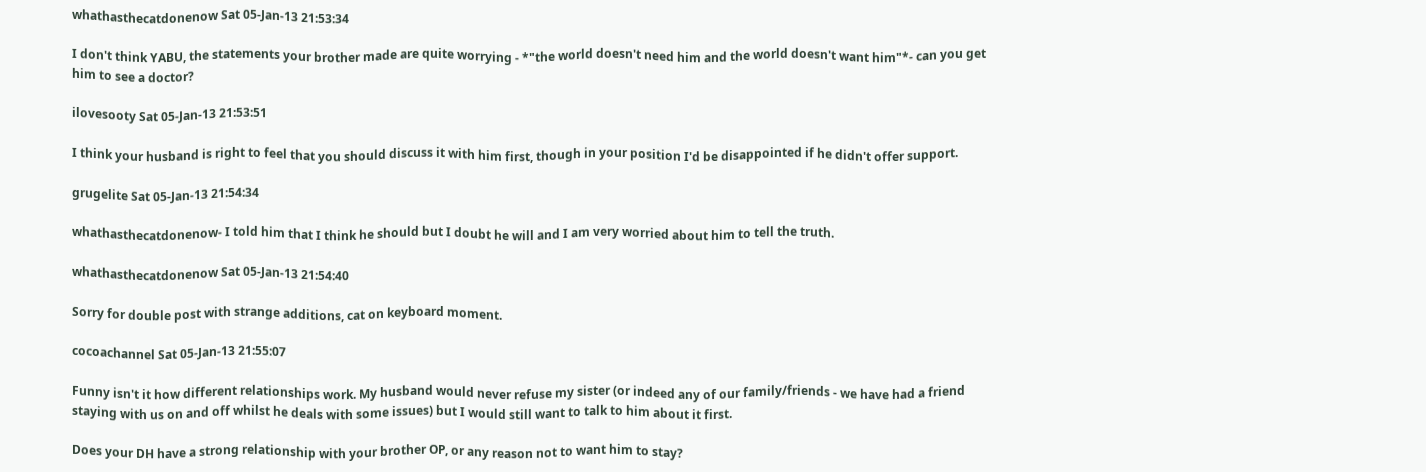whathasthecatdonenow Sat 05-Jan-13 21:53:34

I don't think YABU, the statements your brother made are quite worrying - *"the world doesn't need him and the world doesn't want him"*- can you get him to see a doctor?

ilovesooty Sat 05-Jan-13 21:53:51

I think your husband is right to feel that you should discuss it with him first, though in your position I'd be disappointed if he didn't offer support.

grugelite Sat 05-Jan-13 21:54:34

whathasthecatdonenow- I told him that I think he should but I doubt he will and I am very worried about him to tell the truth.

whathasthecatdonenow Sat 05-Jan-13 21:54:40

Sorry for double post with strange additions, cat on keyboard moment.

cocoachannel Sat 05-Jan-13 21:55:07

Funny isn't it how different relationships work. My husband would never refuse my sister (or indeed any of our family/friends - we have had a friend staying with us on and off whilst he deals with some issues) but I would still want to talk to him about it first.

Does your DH have a strong relationship with your brother OP, or any reason not to want him to stay?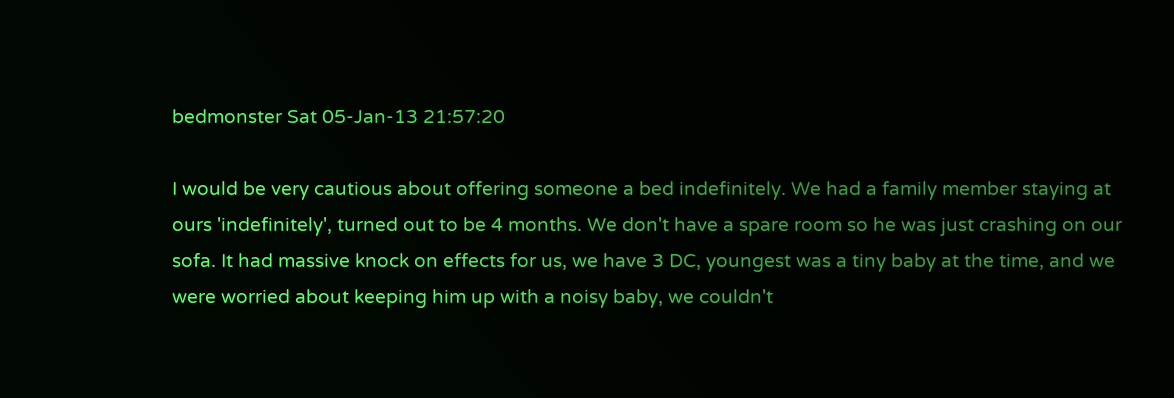bedmonster Sat 05-Jan-13 21:57:20

I would be very cautious about offering someone a bed indefinitely. We had a family member staying at ours 'indefinitely', turned out to be 4 months. We don't have a spare room so he was just crashing on our sofa. It had massive knock on effects for us, we have 3 DC, youngest was a tiny baby at the time, and we were worried about keeping him up with a noisy baby, we couldn't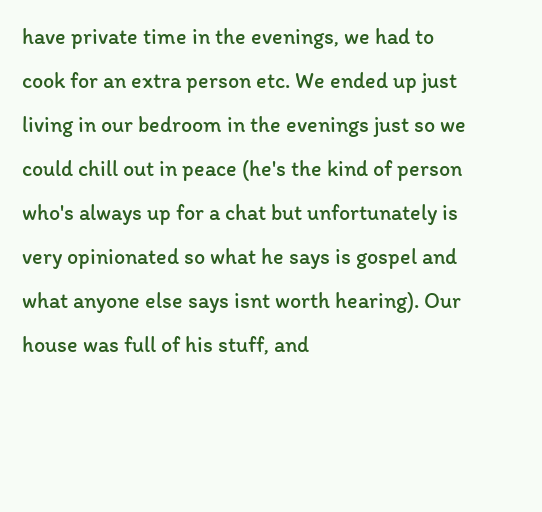have private time in the evenings, we had to cook for an extra person etc. We ended up just living in our bedroom in the evenings just so we could chill out in peace (he's the kind of person who's always up for a chat but unfortunately is very opinionated so what he says is gospel and what anyone else says isnt worth hearing). Our house was full of his stuff, and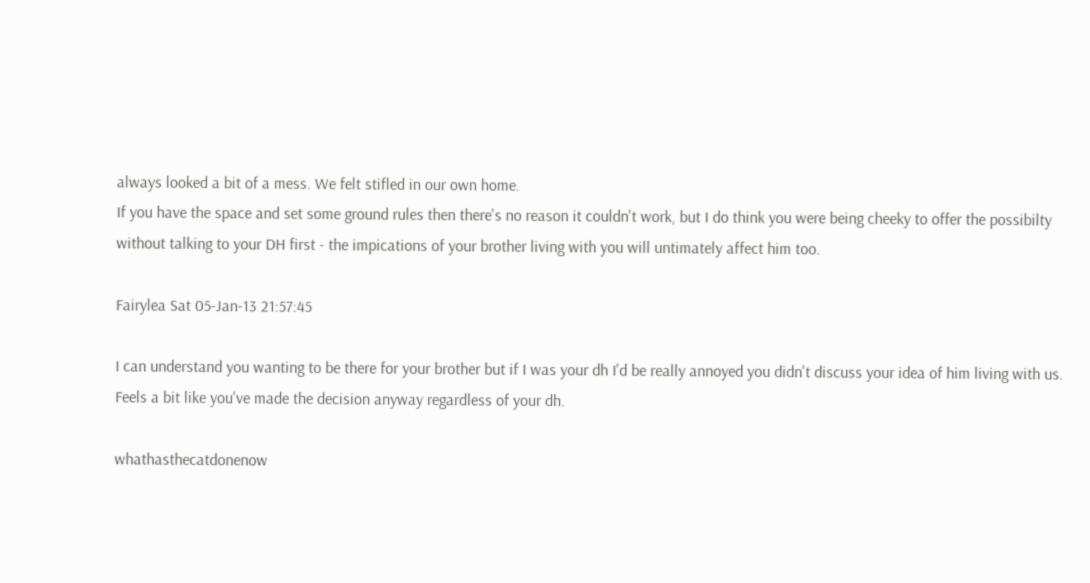always looked a bit of a mess. We felt stifled in our own home.
If you have the space and set some ground rules then there's no reason it couldn't work, but I do think you were being cheeky to offer the possibilty without talking to your DH first - the impications of your brother living with you will untimately affect him too.

Fairylea Sat 05-Jan-13 21:57:45

I can understand you wanting to be there for your brother but if I was your dh I'd be really annoyed you didn't discuss your idea of him living with us. Feels a bit like you've made the decision anyway regardless of your dh.

whathasthecatdonenow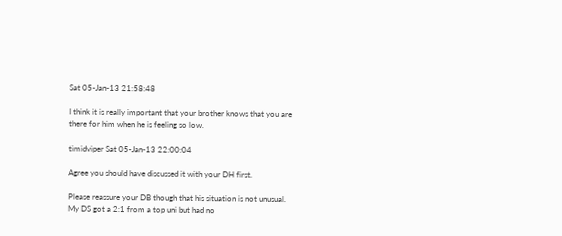Sat 05-Jan-13 21:58:48

I think it is really important that your brother knows that you are there for him when he is feeling so low.

timidviper Sat 05-Jan-13 22:00:04

Agree you should have discussed it with your DH first.

Please reassure your DB though that his situation is not unusual. My DS got a 2:1 from a top uni but had no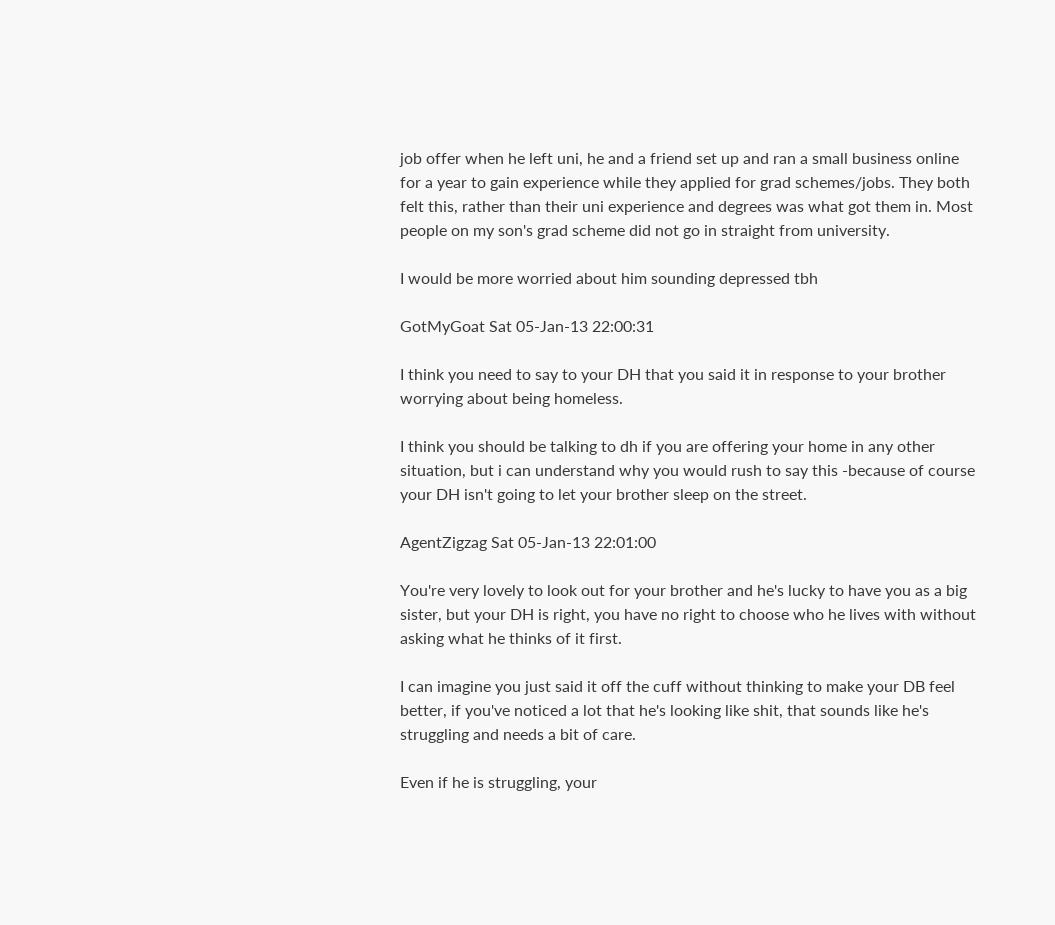job offer when he left uni, he and a friend set up and ran a small business online for a year to gain experience while they applied for grad schemes/jobs. They both felt this, rather than their uni experience and degrees was what got them in. Most people on my son's grad scheme did not go in straight from university.

I would be more worried about him sounding depressed tbh

GotMyGoat Sat 05-Jan-13 22:00:31

I think you need to say to your DH that you said it in response to your brother worrying about being homeless.

I think you should be talking to dh if you are offering your home in any other situation, but i can understand why you would rush to say this -because of course your DH isn't going to let your brother sleep on the street.

AgentZigzag Sat 05-Jan-13 22:01:00

You're very lovely to look out for your brother and he's lucky to have you as a big sister, but your DH is right, you have no right to choose who he lives with without asking what he thinks of it first.

I can imagine you just said it off the cuff without thinking to make your DB feel better, if you've noticed a lot that he's looking like shit, that sounds like he's struggling and needs a bit of care.

Even if he is struggling, your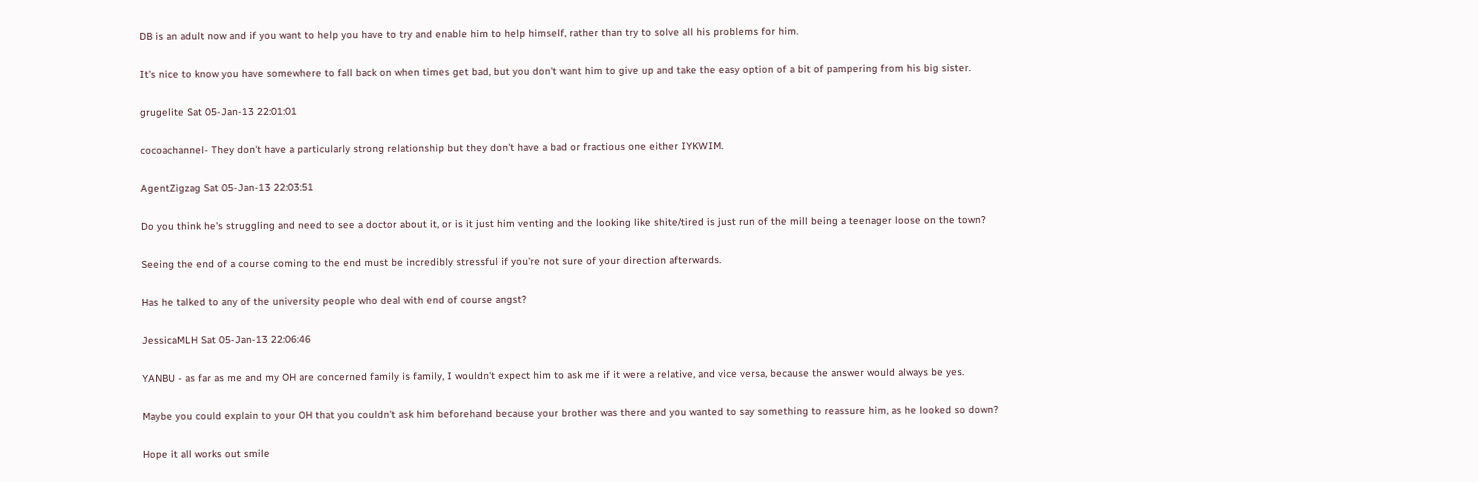DB is an adult now and if you want to help you have to try and enable him to help himself, rather than try to solve all his problems for him.

It's nice to know you have somewhere to fall back on when times get bad, but you don't want him to give up and take the easy option of a bit of pampering from his big sister.

grugelite Sat 05-Jan-13 22:01:01

cocoachannel- They don't have a particularly strong relationship but they don't have a bad or fractious one either IYKWIM.

AgentZigzag Sat 05-Jan-13 22:03:51

Do you think he's struggling and need to see a doctor about it, or is it just him venting and the looking like shite/tired is just run of the mill being a teenager loose on the town?

Seeing the end of a course coming to the end must be incredibly stressful if you're not sure of your direction afterwards.

Has he talked to any of the university people who deal with end of course angst?

JessicaMLH Sat 05-Jan-13 22:06:46

YANBU - as far as me and my OH are concerned family is family, I wouldn't expect him to ask me if it were a relative, and vice versa, because the answer would always be yes.

Maybe you could explain to your OH that you couldn't ask him beforehand because your brother was there and you wanted to say something to reassure him, as he looked so down?

Hope it all works out smile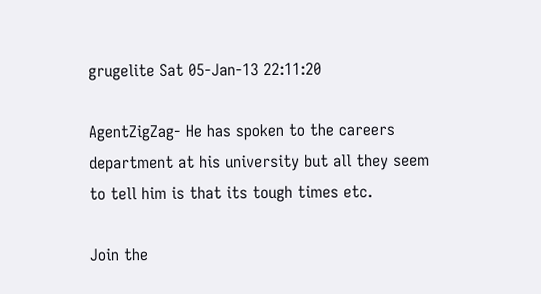grugelite Sat 05-Jan-13 22:11:20

AgentZigZag- He has spoken to the careers department at his university but all they seem to tell him is that its tough times etc.

Join the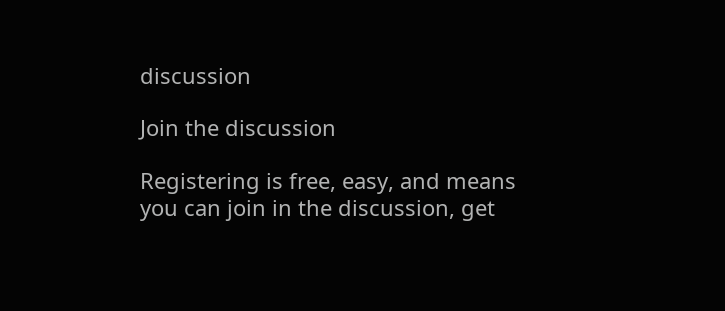discussion

Join the discussion

Registering is free, easy, and means you can join in the discussion, get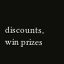discounts, win prizes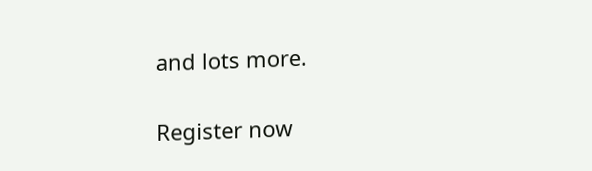and lots more.

Register now